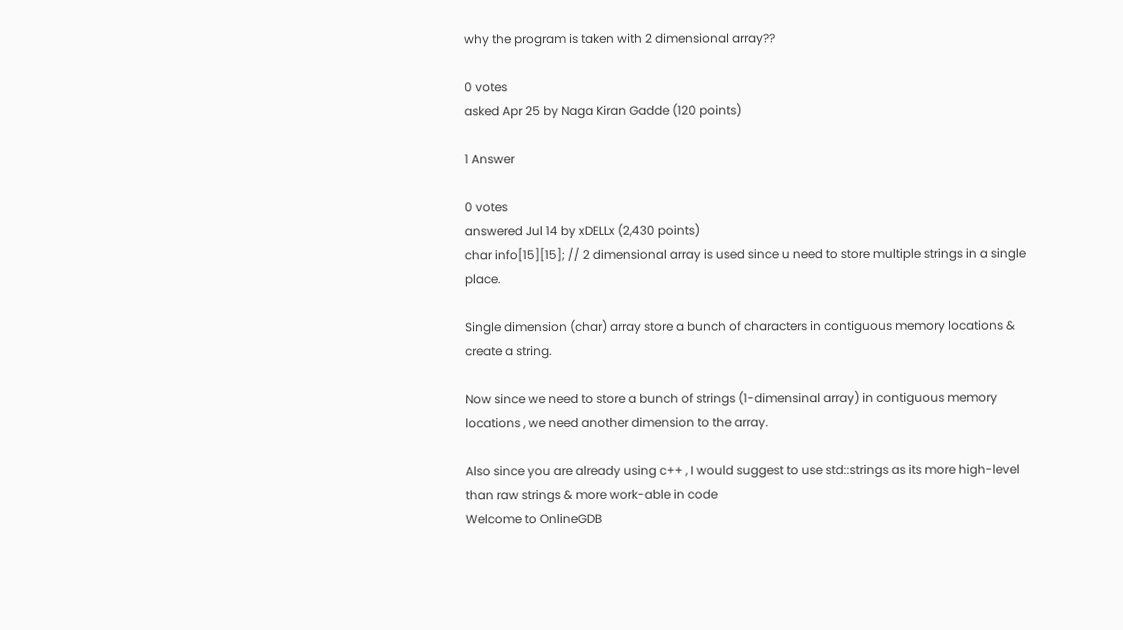why the program is taken with 2 dimensional array??

0 votes
asked Apr 25 by Naga Kiran Gadde (120 points)

1 Answer

0 votes
answered Jul 14 by xDELLx (2,430 points)
char info[15][15]; // 2 dimensional array is used since u need to store multiple strings in a single place.

Single dimension (char) array store a bunch of characters in contiguous memory locations & create a string.

Now since we need to store a bunch of strings (1-dimensinal array) in contiguous memory locations , we need another dimension to the array.

Also since you are already using c++ , I would suggest to use std::strings as its more high-level than raw strings & more work-able in code
Welcome to OnlineGDB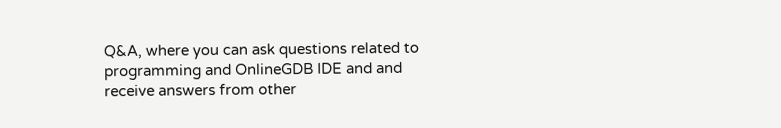Q&A, where you can ask questions related to programming and OnlineGDB IDE and and receive answers from other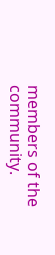members of the community.